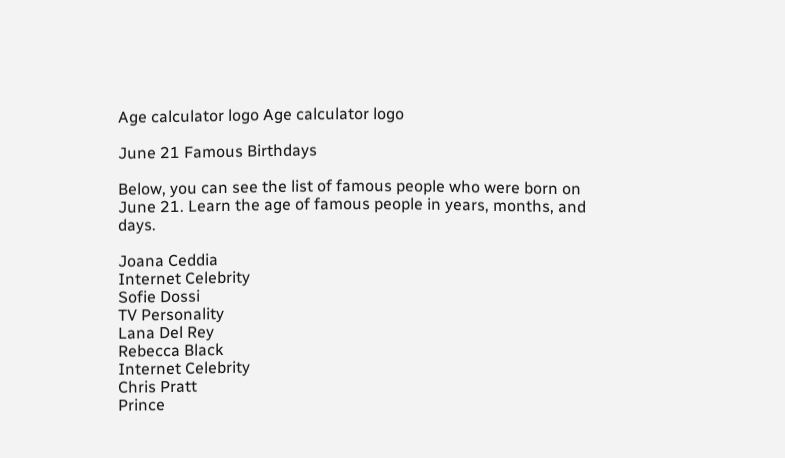Age calculator logo Age calculator logo

June 21 Famous Birthdays

Below, you can see the list of famous people who were born on June 21. Learn the age of famous people in years, months, and days.

Joana Ceddia
Internet Celebrity
Sofie Dossi
TV Personality
Lana Del Rey
Rebecca Black
Internet Celebrity
Chris Pratt
Prince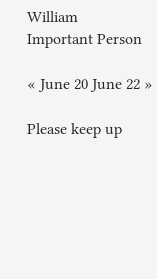William
Important Person

« June 20 June 22 »

Please keep up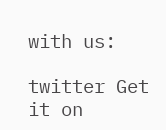with us:

twitter Get it on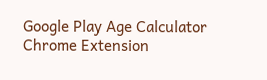Google Play Age Calculator Chrome Extension